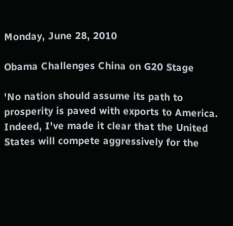Monday, June 28, 2010

Obama Challenges China on G20 Stage

'No nation should assume its path to prosperity is paved with exports to America. Indeed, I've made it clear that the United States will compete aggressively for the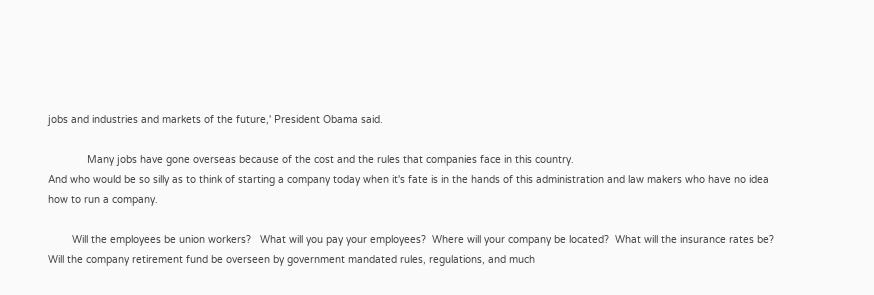jobs and industries and markets of the future,' President Obama said.

             Many jobs have gone overseas because of the cost and the rules that companies face in this country.
And who would be so silly as to think of starting a company today when it's fate is in the hands of this administration and law makers who have no idea how to run a company.

        Will the employees be union workers?   What will you pay your employees?  Where will your company be located?  What will the insurance rates be?  Will the company retirement fund be overseen by government mandated rules, regulations, and much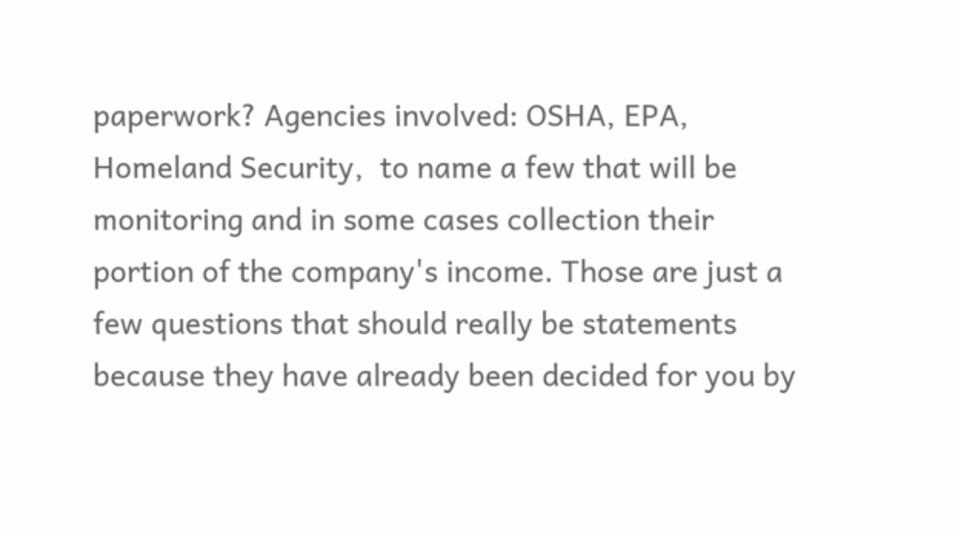paperwork? Agencies involved: OSHA, EPA,  Homeland Security,  to name a few that will be monitoring and in some cases collection their portion of the company's income. Those are just a few questions that should really be statements because they have already been decided for you by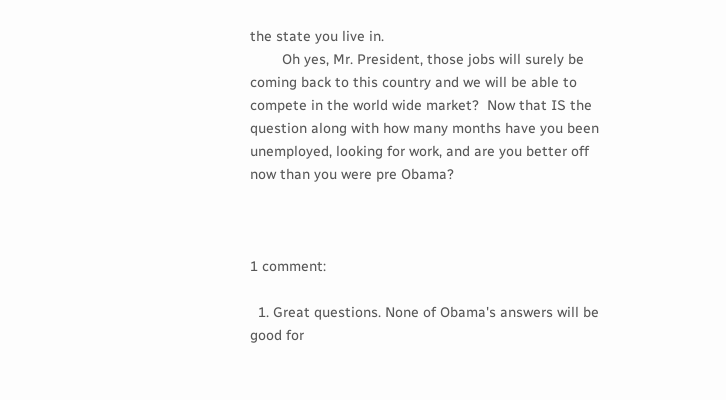the state you live in.
        Oh yes, Mr. President, those jobs will surely be coming back to this country and we will be able to compete in the world wide market?  Now that IS the question along with how many months have you been unemployed, looking for work, and are you better off now than you were pre Obama?



1 comment:

  1. Great questions. None of Obama's answers will be good for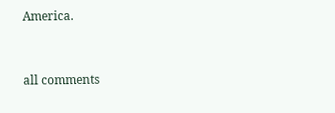America.


all comments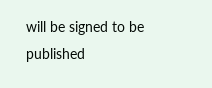will be signed to be published